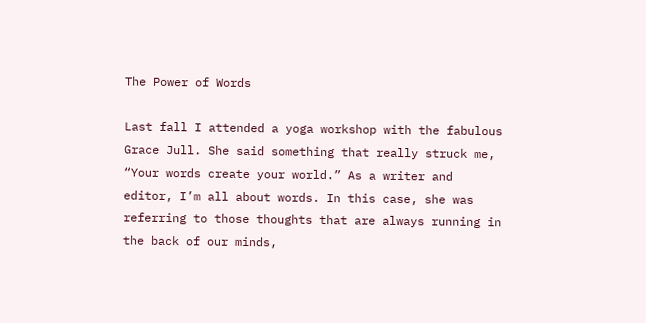The Power of Words

Last fall I attended a yoga workshop with the fabulous Grace Jull. She said something that really struck me, “Your words create your world.” As a writer and editor, I’m all about words. In this case, she was referring to those thoughts that are always running in the back of our minds,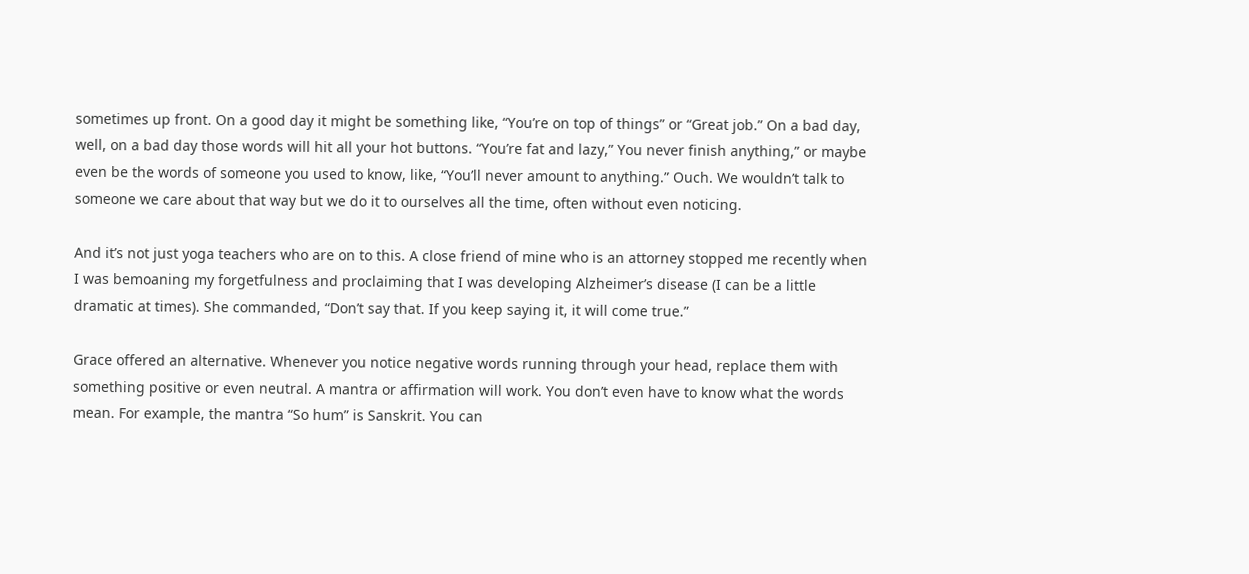sometimes up front. On a good day it might be something like, “You’re on top of things” or “Great job.” On a bad day, well, on a bad day those words will hit all your hot buttons. “You’re fat and lazy,” You never finish anything,” or maybe even be the words of someone you used to know, like, “You’ll never amount to anything.” Ouch. We wouldn’t talk to someone we care about that way but we do it to ourselves all the time, often without even noticing.

And it’s not just yoga teachers who are on to this. A close friend of mine who is an attorney stopped me recently when I was bemoaning my forgetfulness and proclaiming that I was developing Alzheimer’s disease (I can be a little dramatic at times). She commanded, “Don’t say that. If you keep saying it, it will come true.”

Grace offered an alternative. Whenever you notice negative words running through your head, replace them with something positive or even neutral. A mantra or affirmation will work. You don’t even have to know what the words mean. For example, the mantra “So hum” is Sanskrit. You can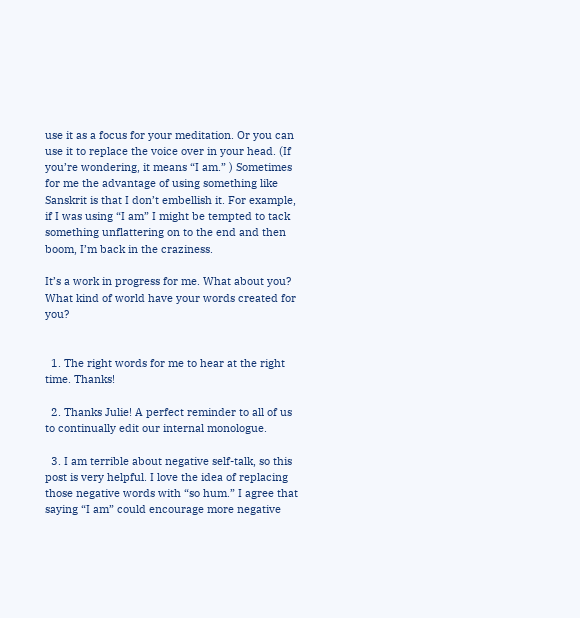use it as a focus for your meditation. Or you can use it to replace the voice over in your head. (If you’re wondering, it means “I am.” ) Sometimes for me the advantage of using something like Sanskrit is that I don’t embellish it. For example, if I was using “I am” I might be tempted to tack something unflattering on to the end and then boom, I’m back in the craziness.

It’s a work in progress for me. What about you? What kind of world have your words created for you?


  1. The right words for me to hear at the right time. Thanks!

  2. Thanks Julie! A perfect reminder to all of us to continually edit our internal monologue.

  3. I am terrible about negative self-talk, so this post is very helpful. I love the idea of replacing those negative words with “so hum.” I agree that saying “I am” could encourage more negative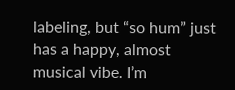labeling, but “so hum” just has a happy, almost musical vibe. I’m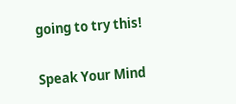going to try this!

Speak Your Mind